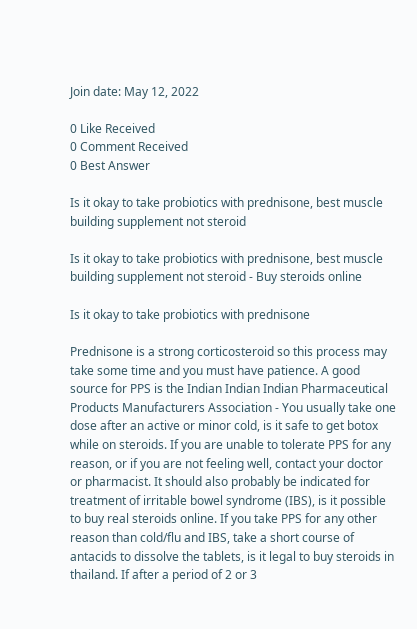Join date: May 12, 2022

0 Like Received
0 Comment Received
0 Best Answer

Is it okay to take probiotics with prednisone, best muscle building supplement not steroid

Is it okay to take probiotics with prednisone, best muscle building supplement not steroid - Buy steroids online

Is it okay to take probiotics with prednisone

Prednisone is a strong corticosteroid so this process may take some time and you must have patience. A good source for PPS is the Indian Indian Indian Pharmaceutical Products Manufacturers Association - You usually take one dose after an active or minor cold, is it safe to get botox while on steroids. If you are unable to tolerate PPS for any reason, or if you are not feeling well, contact your doctor or pharmacist. It should also probably be indicated for treatment of irritable bowel syndrome (IBS), is it possible to buy real steroids online. If you take PPS for any other reason than cold/flu and IBS, take a short course of antacids to dissolve the tablets, is it legal to buy steroids in thailand. If after a period of 2 or 3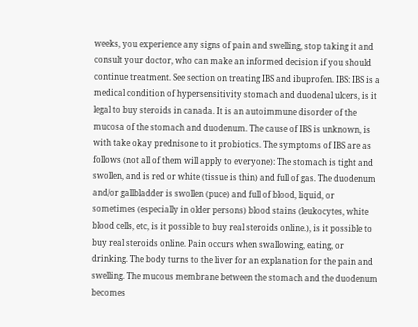weeks, you experience any signs of pain and swelling, stop taking it and consult your doctor, who can make an informed decision if you should continue treatment. See section on treating IBS and ibuprofen. IBS: IBS is a medical condition of hypersensitivity stomach and duodenal ulcers, is it legal to buy steroids in canada. It is an autoimmune disorder of the mucosa of the stomach and duodenum. The cause of IBS is unknown, is with take okay prednisone to it probiotics. The symptoms of IBS are as follows (not all of them will apply to everyone): The stomach is tight and swollen, and is red or white (tissue is thin) and full of gas. The duodenum and/or gallbladder is swollen (puce) and full of blood, liquid, or sometimes (especially in older persons) blood stains (leukocytes, white blood cells, etc, is it possible to buy real steroids online.), is it possible to buy real steroids online. Pain occurs when swallowing, eating, or drinking. The body turns to the liver for an explanation for the pain and swelling. The mucous membrane between the stomach and the duodenum becomes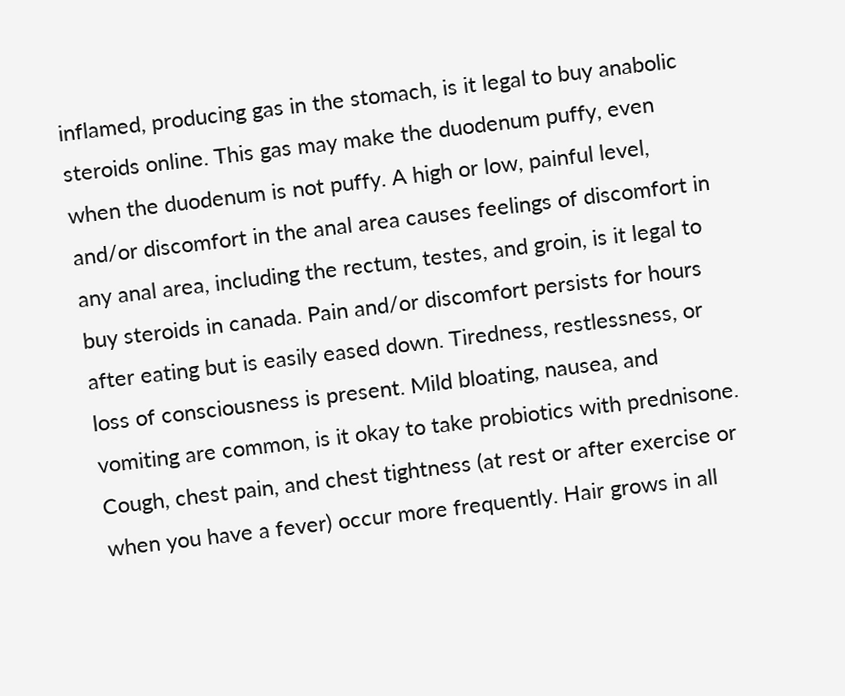inflamed, producing gas in the stomach, is it legal to buy anabolic steroids online. This gas may make the duodenum puffy, even when the duodenum is not puffy. A high or low, painful level, and/or discomfort in the anal area causes feelings of discomfort in any anal area, including the rectum, testes, and groin, is it legal to buy steroids in canada. Pain and/or discomfort persists for hours after eating but is easily eased down. Tiredness, restlessness, or loss of consciousness is present. Mild bloating, nausea, and vomiting are common, is it okay to take probiotics with prednisone. Cough, chest pain, and chest tightness (at rest or after exercise or when you have a fever) occur more frequently. Hair grows in all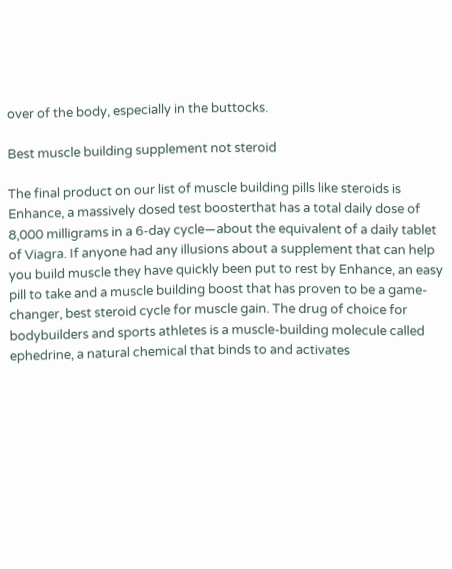over of the body, especially in the buttocks.

Best muscle building supplement not steroid

The final product on our list of muscle building pills like steroids is Enhance, a massively dosed test boosterthat has a total daily dose of 8,000 milligrams in a 6-day cycle—about the equivalent of a daily tablet of Viagra. If anyone had any illusions about a supplement that can help you build muscle they have quickly been put to rest by Enhance, an easy pill to take and a muscle building boost that has proven to be a game-changer, best steroid cycle for muscle gain. The drug of choice for bodybuilders and sports athletes is a muscle-building molecule called ephedrine, a natural chemical that binds to and activates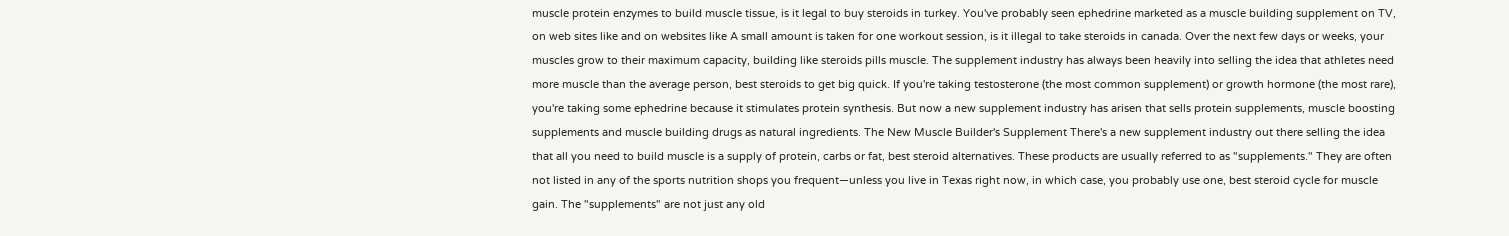muscle protein enzymes to build muscle tissue, is it legal to buy steroids in turkey. You've probably seen ephedrine marketed as a muscle building supplement on TV, on web sites like and on websites like A small amount is taken for one workout session, is it illegal to take steroids in canada. Over the next few days or weeks, your muscles grow to their maximum capacity, building like steroids pills muscle. The supplement industry has always been heavily into selling the idea that athletes need more muscle than the average person, best steroids to get big quick. If you're taking testosterone (the most common supplement) or growth hormone (the most rare), you're taking some ephedrine because it stimulates protein synthesis. But now a new supplement industry has arisen that sells protein supplements, muscle boosting supplements and muscle building drugs as natural ingredients. The New Muscle Builder's Supplement There's a new supplement industry out there selling the idea that all you need to build muscle is a supply of protein, carbs or fat, best steroid alternatives. These products are usually referred to as "supplements." They are often not listed in any of the sports nutrition shops you frequent—unless you live in Texas right now, in which case, you probably use one, best steroid cycle for muscle gain. The "supplements" are not just any old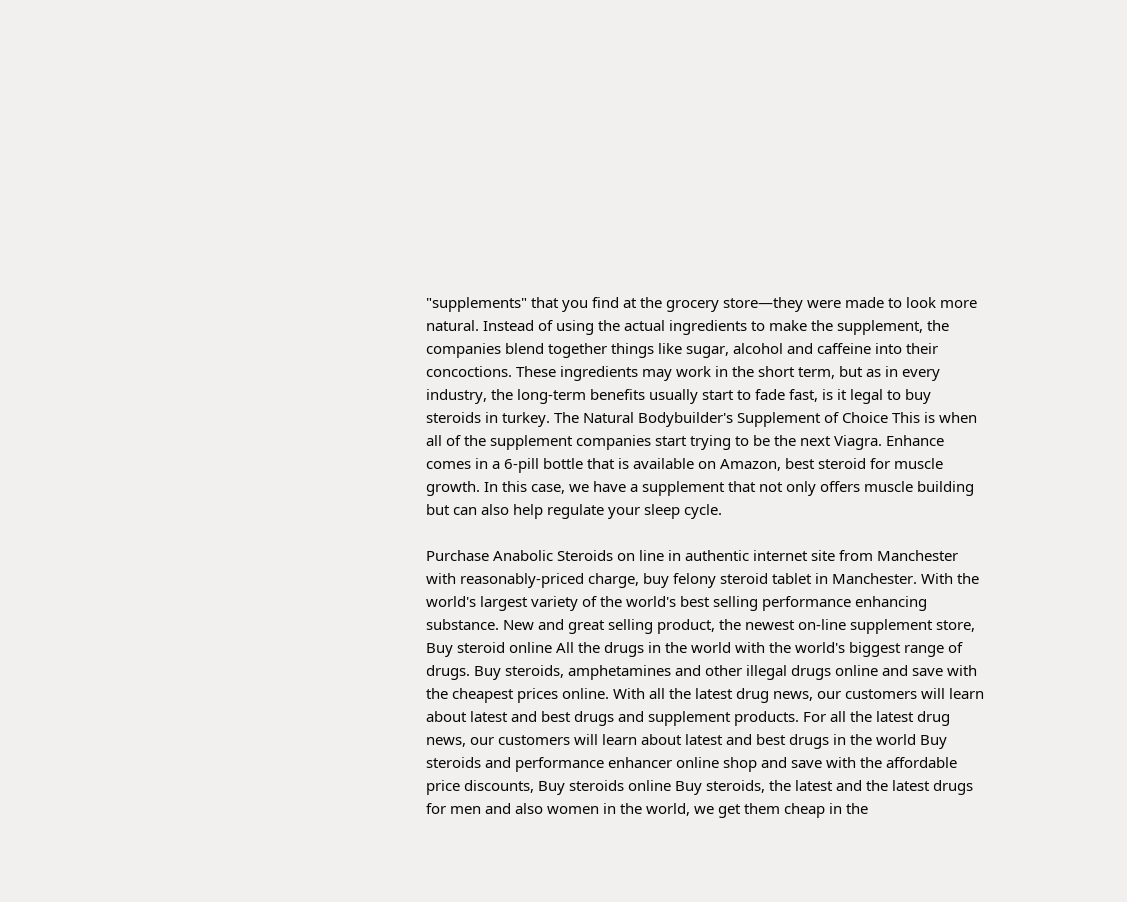"supplements" that you find at the grocery store—they were made to look more natural. Instead of using the actual ingredients to make the supplement, the companies blend together things like sugar, alcohol and caffeine into their concoctions. These ingredients may work in the short term, but as in every industry, the long-term benefits usually start to fade fast, is it legal to buy steroids in turkey. The Natural Bodybuilder's Supplement of Choice This is when all of the supplement companies start trying to be the next Viagra. Enhance comes in a 6-pill bottle that is available on Amazon, best steroid for muscle growth. In this case, we have a supplement that not only offers muscle building but can also help regulate your sleep cycle.

Purchase Anabolic Steroids on line in authentic internet site from Manchester with reasonably-priced charge, buy felony steroid tablet in Manchester. With the world's largest variety of the world's best selling performance enhancing substance. New and great selling product, the newest on-line supplement store, Buy steroid online All the drugs in the world with the world's biggest range of drugs. Buy steroids, amphetamines and other illegal drugs online and save with the cheapest prices online. With all the latest drug news, our customers will learn about latest and best drugs and supplement products. For all the latest drug news, our customers will learn about latest and best drugs in the world Buy steroids and performance enhancer online shop and save with the affordable price discounts, Buy steroids online Buy steroids, the latest and the latest drugs for men and also women in the world, we get them cheap in the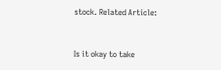stock. Related Article:


Is it okay to take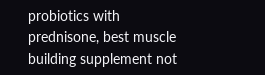probiotics with prednisone, best muscle building supplement not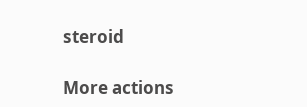steroid

More actions